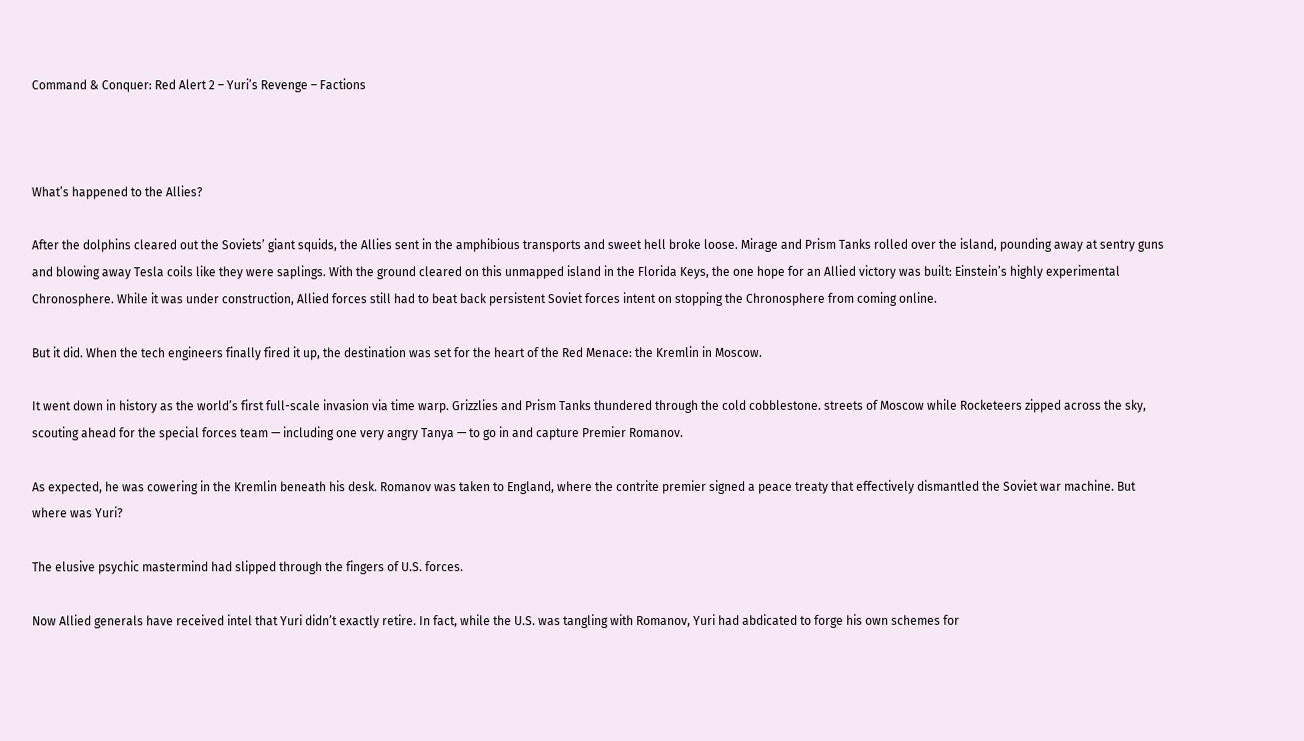Command & Conquer: Red Alert 2 – Yuri’s Revenge – Factions



What’s happened to the Allies?

After the dolphins cleared out the Soviets’ giant squids, the Allies sent in the amphibious transports and sweet hell broke loose. Mirage and Prism Tanks rolled over the island, pounding away at sentry guns and blowing away Tesla coils like they were saplings. With the ground cleared on this unmapped island in the Florida Keys, the one hope for an Allied victory was built: Einstein’s highly experimental Chronosphere. While it was under construction, Allied forces still had to beat back persistent Soviet forces intent on stopping the Chronosphere from coming online.

But it did. When the tech engineers finally fired it up, the destination was set for the heart of the Red Menace: the Kremlin in Moscow.

It went down in history as the world’s first full-scale invasion via time warp. Grizzlies and Prism Tanks thundered through the cold cobblestone. streets of Moscow while Rocketeers zipped across the sky, scouting ahead for the special forces team — including one very angry Tanya — to go in and capture Premier Romanov.

As expected, he was cowering in the Kremlin beneath his desk. Romanov was taken to England, where the contrite premier signed a peace treaty that effectively dismantled the Soviet war machine. But where was Yuri?

The elusive psychic mastermind had slipped through the fingers of U.S. forces.

Now Allied generals have received intel that Yuri didn’t exactly retire. In fact, while the U.S. was tangling with Romanov, Yuri had abdicated to forge his own schemes for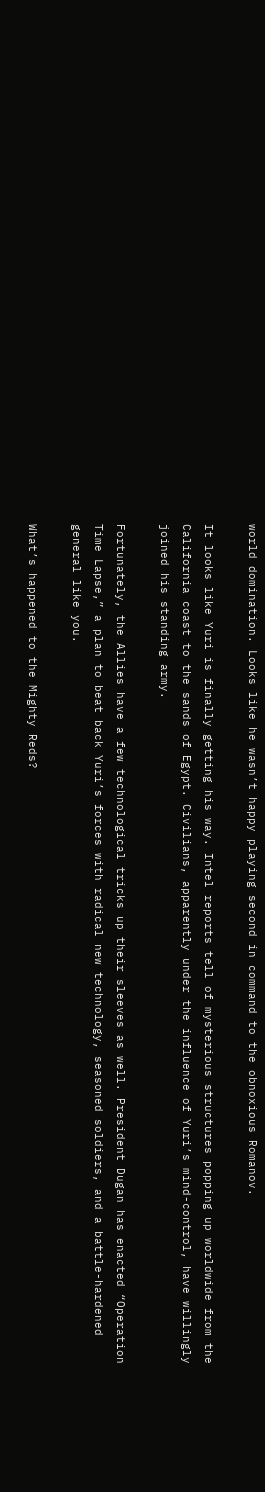world domination. Looks like he wasn’t happy playing second in command to the obnoxious Romanov.

It looks like Yuri is finally getting his way. Intel reports tell of mysterious structures popping up worldwide from the California coast to the sands of Egypt. Civilians, apparently under the influence of Yuri’s mind-control, have willingly joined his standing army.

Fortunately, the Allies have a few technological tricks up their sleeves as well. President Dugan has enacted “Operation Time Lapse,” a plan to beat back Yuri’s forces with radical new technology, seasoned soldiers, and a battle-hardened general like you.

What’s happened to the Mighty Reds?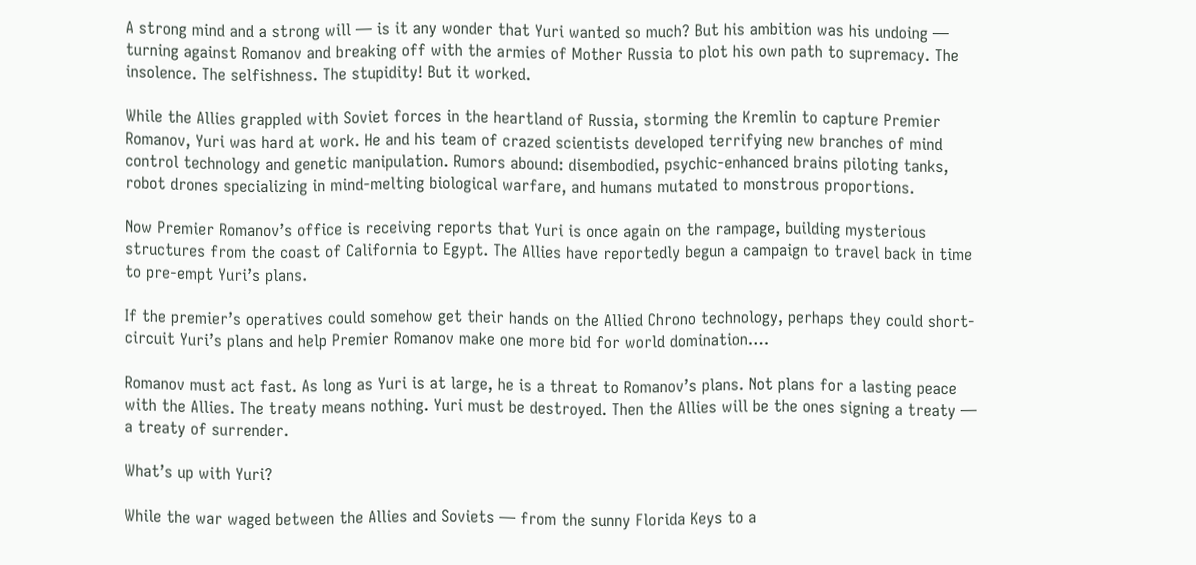A strong mind and a strong will — is it any wonder that Yuri wanted so much? But his ambition was his undoing — turning against Romanov and breaking off with the armies of Mother Russia to plot his own path to supremacy. The insolence. The selfishness. The stupidity! But it worked.

While the Allies grappled with Soviet forces in the heartland of Russia, storming the Kremlin to capture Premier Romanov, Yuri was hard at work. He and his team of crazed scientists developed terrifying new branches of mind control technology and genetic manipulation. Rumors abound: disembodied, psychic-enhanced brains piloting tanks, robot drones specializing in mind-melting biological warfare, and humans mutated to monstrous proportions.

Now Premier Romanov’s office is receiving reports that Yuri is once again on the rampage, building mysterious structures from the coast of California to Egypt. The Allies have reportedly begun a campaign to travel back in time to pre-empt Yuri’s plans.

If the premier’s operatives could somehow get their hands on the Allied Chrono technology, perhaps they could short-circuit Yuri’s plans and help Premier Romanov make one more bid for world domination….

Romanov must act fast. As long as Yuri is at large, he is a threat to Romanov’s plans. Not plans for a lasting peace with the Allies. The treaty means nothing. Yuri must be destroyed. Then the Allies will be the ones signing a treaty — a treaty of surrender.

What’s up with Yuri?

While the war waged between the Allies and Soviets — from the sunny Florida Keys to a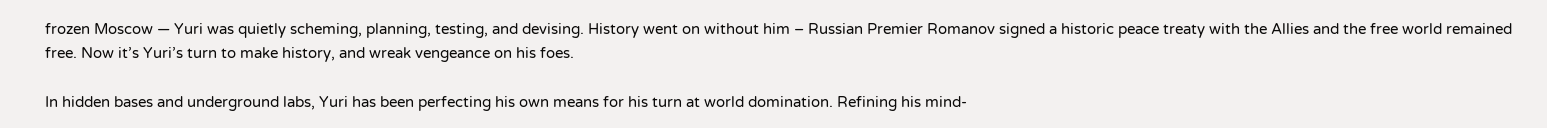frozen Moscow — Yuri was quietly scheming, planning, testing, and devising. History went on without him – Russian Premier Romanov signed a historic peace treaty with the Allies and the free world remained free. Now it’s Yuri’s turn to make history, and wreak vengeance on his foes.

In hidden bases and underground labs, Yuri has been perfecting his own means for his turn at world domination. Refining his mind-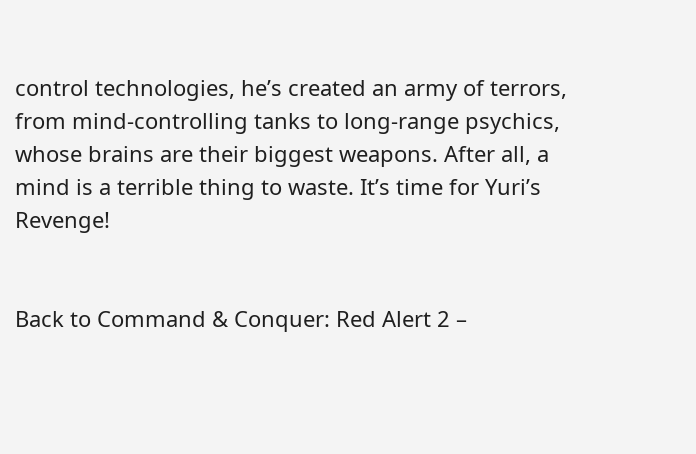control technologies, he’s created an army of terrors, from mind-controlling tanks to long-range psychics, whose brains are their biggest weapons. After all, a mind is a terrible thing to waste. It’s time for Yuri’s Revenge!


Back to Command & Conquer: Red Alert 2 –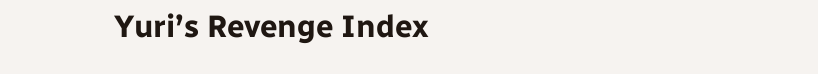Yuri’s Revenge Index